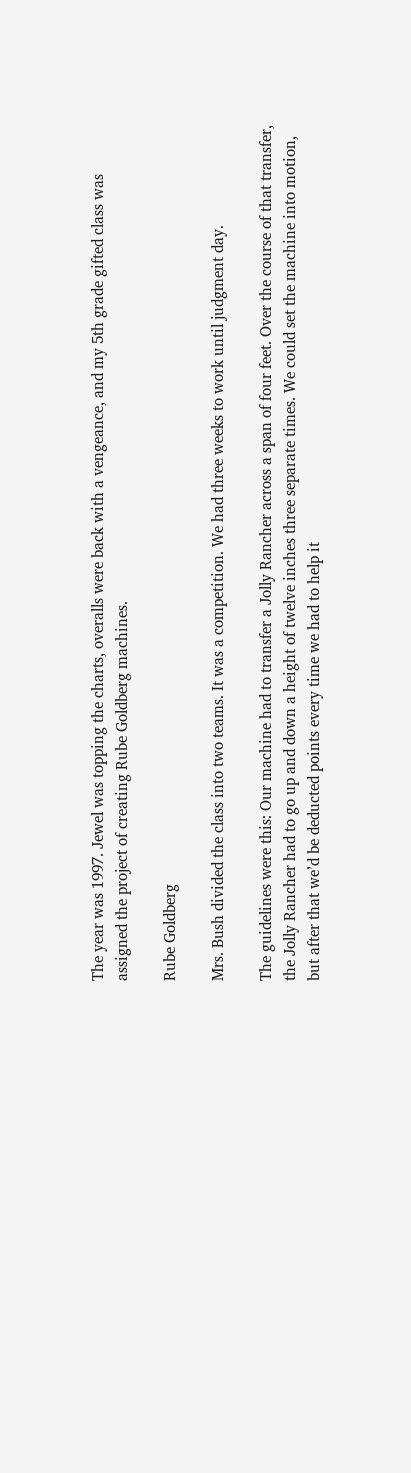The year was 1997. Jewel was topping the charts, overalls were back with a vengeance, and my 5th grade gifted class was assigned the project of creating Rube Goldberg machines.

Rube Goldberg

Mrs. Bush divided the class into two teams. It was a competition. We had three weeks to work until judgment day.

The guidelines were this: Our machine had to transfer a Jolly Rancher across a span of four feet. Over the course of that transfer, the Jolly Rancher had to go up and down a height of twelve inches three separate times. We could set the machine into motion, but after that we’d be deducted points every time we had to help it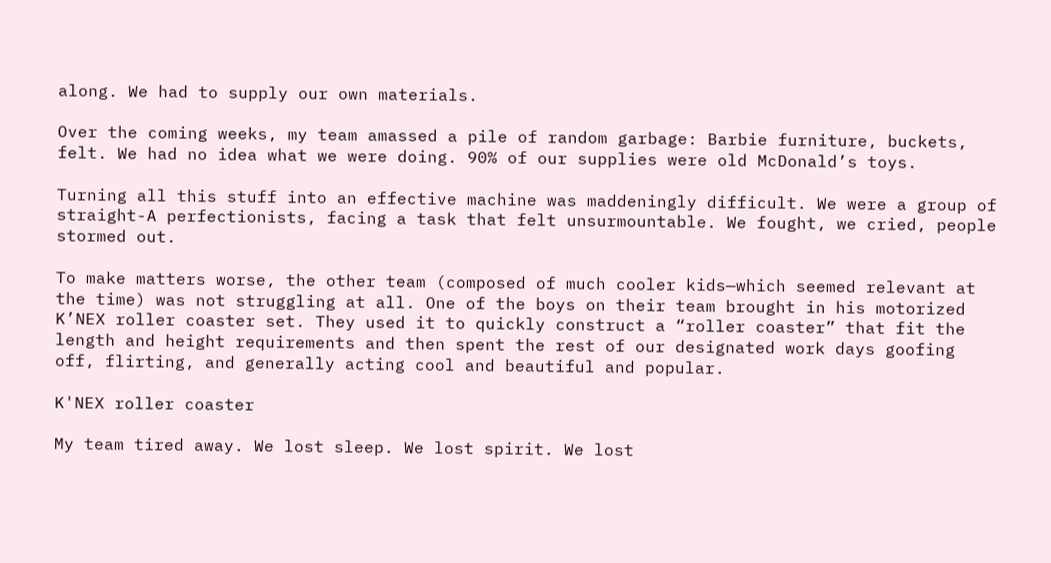along. We had to supply our own materials.

Over the coming weeks, my team amassed a pile of random garbage: Barbie furniture, buckets, felt. We had no idea what we were doing. 90% of our supplies were old McDonald’s toys.

Turning all this stuff into an effective machine was maddeningly difficult. We were a group of straight-A perfectionists, facing a task that felt unsurmountable. We fought, we cried, people stormed out.

To make matters worse, the other team (composed of much cooler kids—which seemed relevant at the time) was not struggling at all. One of the boys on their team brought in his motorized K’NEX roller coaster set. They used it to quickly construct a “roller coaster” that fit the length and height requirements and then spent the rest of our designated work days goofing off, flirting, and generally acting cool and beautiful and popular.

K'NEX roller coaster

My team tired away. We lost sleep. We lost spirit. We lost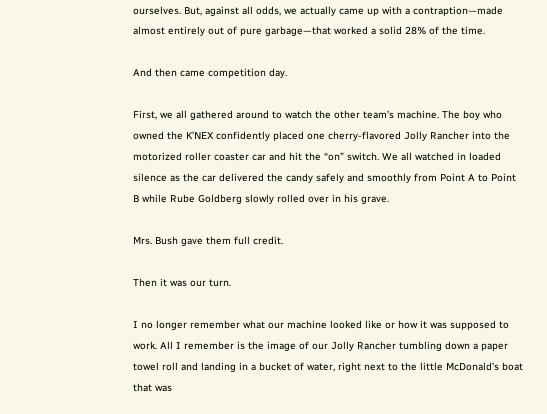ourselves. But, against all odds, we actually came up with a contraption—made almost entirely out of pure garbage—that worked a solid 28% of the time.

And then came competition day.

First, we all gathered around to watch the other team’s machine. The boy who owned the K’NEX confidently placed one cherry-flavored Jolly Rancher into the motorized roller coaster car and hit the “on” switch. We all watched in loaded silence as the car delivered the candy safely and smoothly from Point A to Point B while Rube Goldberg slowly rolled over in his grave.

Mrs. Bush gave them full credit.

Then it was our turn.

I no longer remember what our machine looked like or how it was supposed to work. All I remember is the image of our Jolly Rancher tumbling down a paper towel roll and landing in a bucket of water, right next to the little McDonald’s boat that was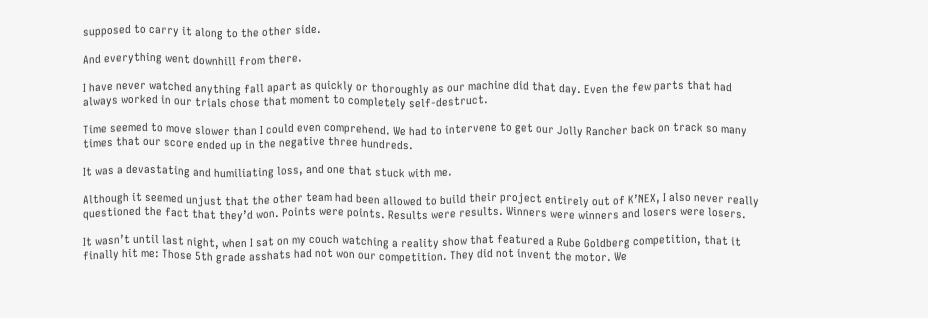supposed to carry it along to the other side.

And everything went downhill from there.

I have never watched anything fall apart as quickly or thoroughly as our machine did that day. Even the few parts that had always worked in our trials chose that moment to completely self-destruct.

Time seemed to move slower than I could even comprehend. We had to intervene to get our Jolly Rancher back on track so many times that our score ended up in the negative three hundreds.

It was a devastating and humiliating loss, and one that stuck with me.

Although it seemed unjust that the other team had been allowed to build their project entirely out of K’NEX, I also never really questioned the fact that they’d won. Points were points. Results were results. Winners were winners and losers were losers.

It wasn’t until last night, when I sat on my couch watching a reality show that featured a Rube Goldberg competition, that it finally hit me: Those 5th grade asshats had not won our competition. They did not invent the motor. We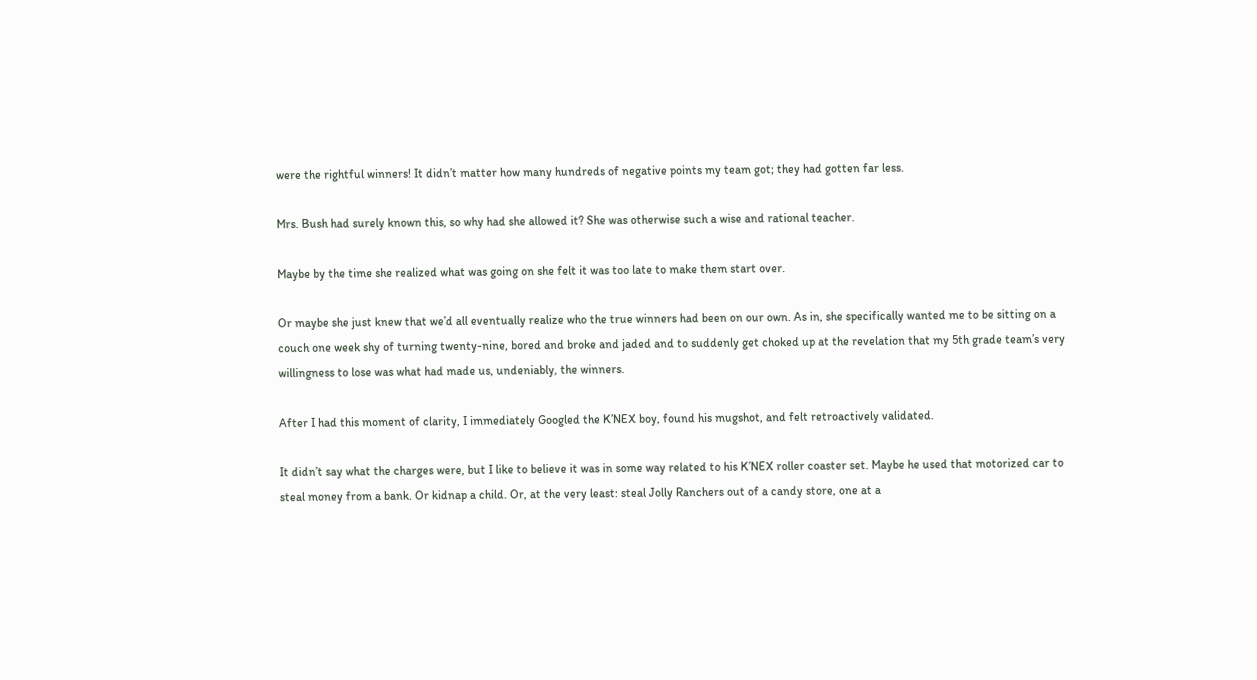were the rightful winners! It didn’t matter how many hundreds of negative points my team got; they had gotten far less.

Mrs. Bush had surely known this, so why had she allowed it? She was otherwise such a wise and rational teacher.

Maybe by the time she realized what was going on she felt it was too late to make them start over.

Or maybe she just knew that we’d all eventually realize who the true winners had been on our own. As in, she specifically wanted me to be sitting on a couch one week shy of turning twenty-nine, bored and broke and jaded and to suddenly get choked up at the revelation that my 5th grade team’s very willingness to lose was what had made us, undeniably, the winners.

After I had this moment of clarity, I immediately Googled the K’NEX boy, found his mugshot, and felt retroactively validated.

It didn’t say what the charges were, but I like to believe it was in some way related to his K’NEX roller coaster set. Maybe he used that motorized car to steal money from a bank. Or kidnap a child. Or, at the very least: steal Jolly Ranchers out of a candy store, one at a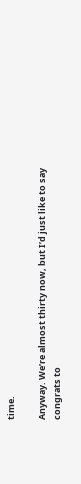time.

Anyway. We’re almost thirty now, but I’d just like to say congrats to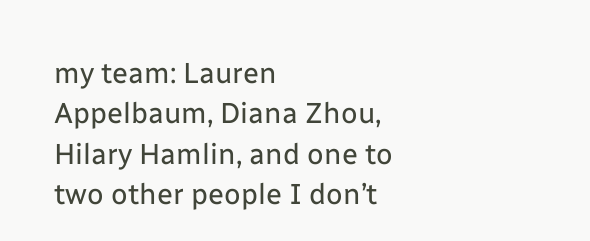my team: Lauren Appelbaum, Diana Zhou, Hilary Hamlin, and one to two other people I don’t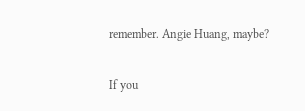remember. Angie Huang, maybe?

If you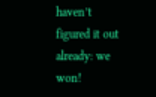haven’t figured it out already: we won!